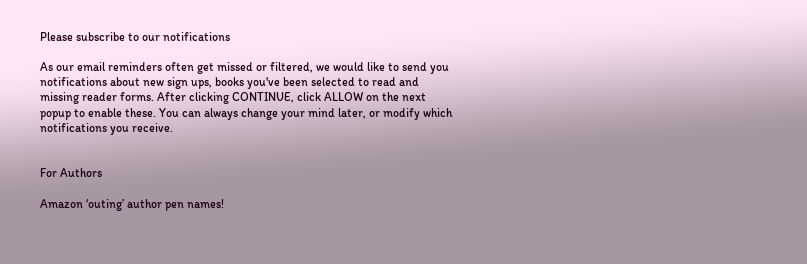Please subscribe to our notifications

As our email reminders often get missed or filtered, we would like to send you notifications about new sign ups, books you've been selected to read and missing reader forms. After clicking CONTINUE, click ALLOW on the next popup to enable these. You can always change your mind later, or modify which notifications you receive.


For Authors

Amazon ‘outing’ author pen names!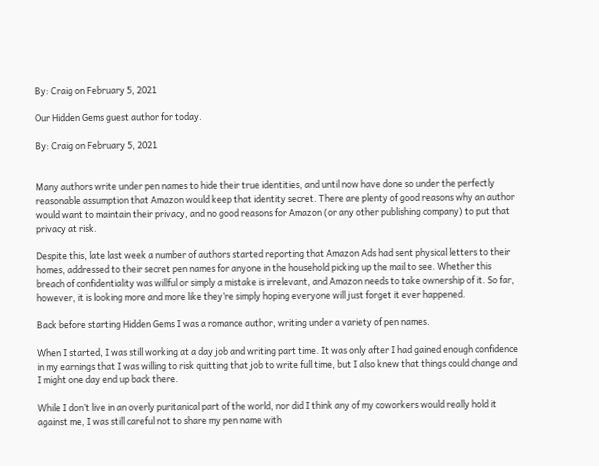By: Craig on February 5, 2021

Our Hidden Gems guest author for today.

By: Craig on February 5, 2021


Many authors write under pen names to hide their true identities, and until now have done so under the perfectly reasonable assumption that Amazon would keep that identity secret. There are plenty of good reasons why an author would want to maintain their privacy, and no good reasons for Amazon (or any other publishing company) to put that privacy at risk.

Despite this, late last week a number of authors started reporting that Amazon Ads had sent physical letters to their homes, addressed to their secret pen names for anyone in the household picking up the mail to see. Whether this breach of confidentiality was willful or simply a mistake is irrelevant, and Amazon needs to take ownership of it. So far, however, it is looking more and more like they’re simply hoping everyone will just forget it ever happened.

Back before starting Hidden Gems I was a romance author, writing under a variety of pen names.

When I started, I was still working at a day job and writing part time. It was only after I had gained enough confidence in my earnings that I was willing to risk quitting that job to write full time, but I also knew that things could change and I might one day end up back there.

While I don’t live in an overly puritanical part of the world, nor did I think any of my coworkers would really hold it against me, I was still careful not to share my pen name with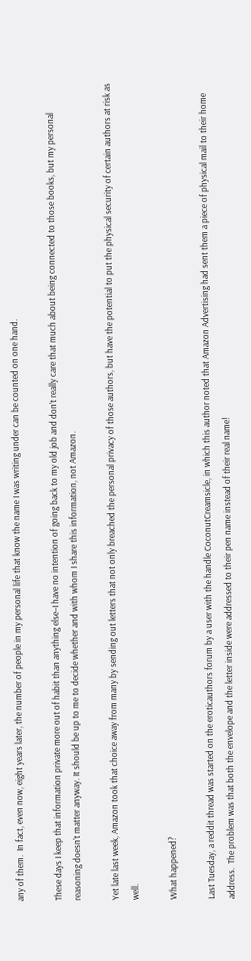any of them.  In fact, even now, eight years later, the number of people in my personal life that know the name I was writing under can be counted on one hand.

These days I keep that information private more out of habit than anything else–I have no intention of going back to my old job and don’t really care that much about being connected to those books, but my personal reasoning doesn’t matter anyway. It should be up to me to decide whether and with whom I share this information, not Amazon.

Yet late last week, Amazon took that choice away from many by sending out letters that not only breached the personal privacy of those authors, but have the potential to put the physical security of certain authors at risk as well.

What happened?

Last Tuesday, a reddit thread was started on the eroticauthors forum by a user with the handle CoconutCreamsicle, in which this author noted that Amazon Advertising had sent them a piece of physical mail to their home address.  The problem was that both the envelope and the letter inside were addressed to their pen name instead of their real name!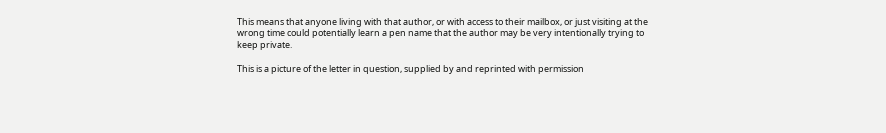This means that anyone living with that author, or with access to their mailbox, or just visiting at the wrong time could potentially learn a pen name that the author may be very intentionally trying to keep private.

This is a picture of the letter in question, supplied by and reprinted with permission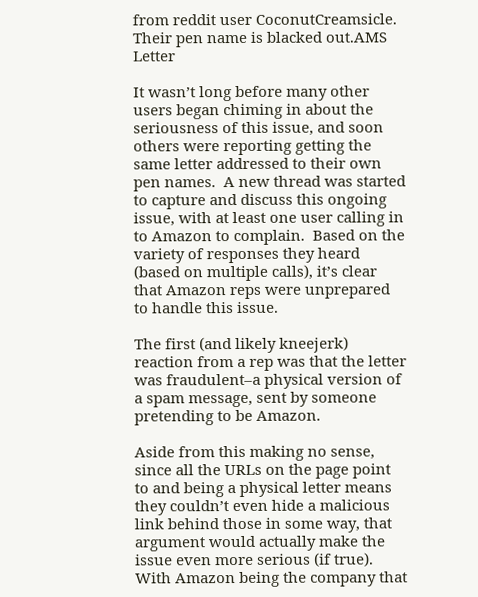from reddit user CoconutCreamsicle. Their pen name is blacked out.AMS Letter

It wasn’t long before many other users began chiming in about the seriousness of this issue, and soon others were reporting getting the same letter addressed to their own pen names.  A new thread was started to capture and discuss this ongoing issue, with at least one user calling in to Amazon to complain.  Based on the variety of responses they heard (based on multiple calls), it’s clear that Amazon reps were unprepared to handle this issue.

The first (and likely kneejerk) reaction from a rep was that the letter was fraudulent–a physical version of a spam message, sent by someone pretending to be Amazon.

Aside from this making no sense, since all the URLs on the page point to and being a physical letter means they couldn’t even hide a malicious link behind those in some way, that argument would actually make the issue even more serious (if true). With Amazon being the company that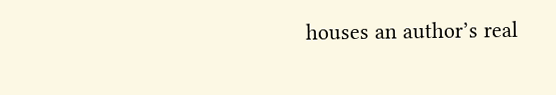houses an author’s real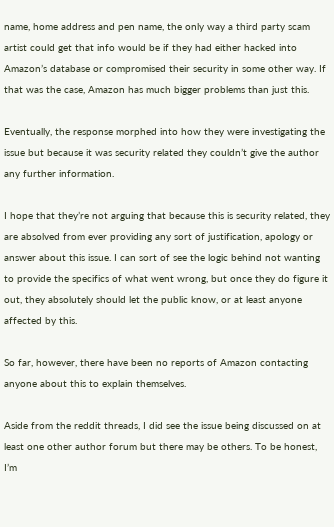name, home address and pen name, the only way a third party scam artist could get that info would be if they had either hacked into Amazon’s database or compromised their security in some other way. If that was the case, Amazon has much bigger problems than just this.

Eventually, the response morphed into how they were investigating the issue but because it was security related they couldn’t give the author any further information.

I hope that they’re not arguing that because this is security related, they are absolved from ever providing any sort of justification, apology or answer about this issue. I can sort of see the logic behind not wanting to provide the specifics of what went wrong, but once they do figure it out, they absolutely should let the public know, or at least anyone affected by this.

So far, however, there have been no reports of Amazon contacting anyone about this to explain themselves.

Aside from the reddit threads, I did see the issue being discussed on at least one other author forum but there may be others. To be honest, I’m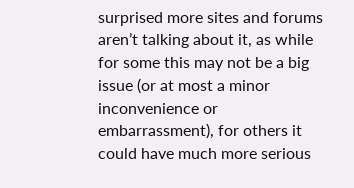surprised more sites and forums aren’t talking about it, as while for some this may not be a big issue (or at most a minor inconvenience or embarrassment), for others it could have much more serious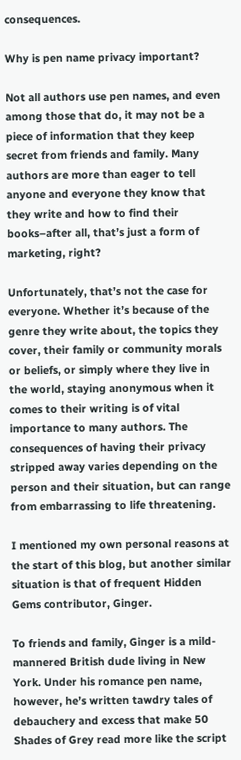consequences.

Why is pen name privacy important?

Not all authors use pen names, and even among those that do, it may not be a piece of information that they keep secret from friends and family. Many authors are more than eager to tell anyone and everyone they know that they write and how to find their books–after all, that’s just a form of marketing, right?

Unfortunately, that’s not the case for everyone. Whether it’s because of the genre they write about, the topics they cover, their family or community morals or beliefs, or simply where they live in the world, staying anonymous when it comes to their writing is of vital importance to many authors. The consequences of having their privacy stripped away varies depending on the person and their situation, but can range from embarrassing to life threatening.

I mentioned my own personal reasons at the start of this blog, but another similar situation is that of frequent Hidden Gems contributor, Ginger.

To friends and family, Ginger is a mild-mannered British dude living in New York. Under his romance pen name, however, he’s written tawdry tales of debauchery and excess that make 50 Shades of Grey read more like the script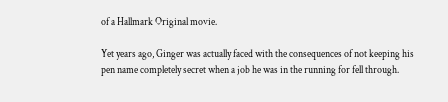of a Hallmark Original movie.

Yet years ago, Ginger was actually faced with the consequences of not keeping his pen name completely secret when a job he was in the running for fell through.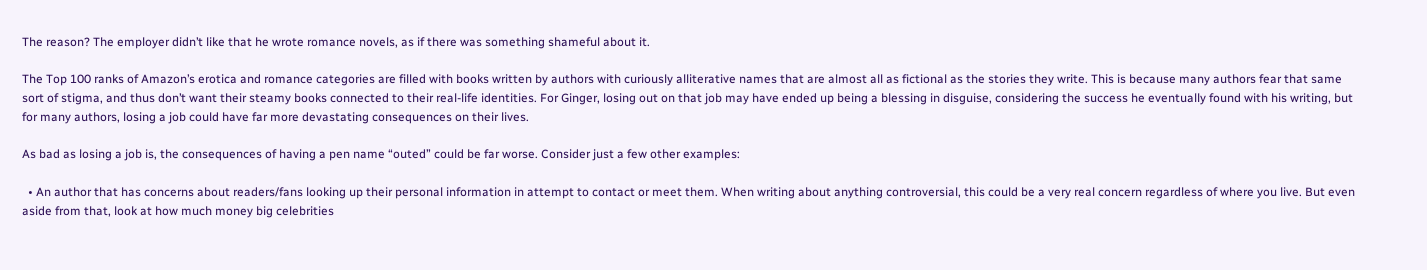The reason? The employer didn’t like that he wrote romance novels, as if there was something shameful about it.

The Top 100 ranks of Amazon’s erotica and romance categories are filled with books written by authors with curiously alliterative names that are almost all as fictional as the stories they write. This is because many authors fear that same sort of stigma, and thus don’t want their steamy books connected to their real-life identities. For Ginger, losing out on that job may have ended up being a blessing in disguise, considering the success he eventually found with his writing, but for many authors, losing a job could have far more devastating consequences on their lives.

As bad as losing a job is, the consequences of having a pen name “outed” could be far worse. Consider just a few other examples:

  • An author that has concerns about readers/fans looking up their personal information in attempt to contact or meet them. When writing about anything controversial, this could be a very real concern regardless of where you live. But even aside from that, look at how much money big celebrities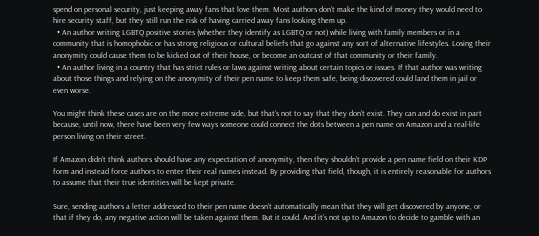spend on personal security, just keeping away fans that love them. Most authors don’t make the kind of money they would need to hire security staff, but they still run the risk of having carried away fans looking them up.
  • An author writing LGBTQ positive stories (whether they identify as LGBTQ or not) while living with family members or in a community that is homophobic or has strong religious or cultural beliefs that go against any sort of alternative lifestyles. Losing their anonymity could cause them to be kicked out of their house, or become an outcast of that community or their family.
  • An author living in a country that has strict rules or laws against writing about certain topics or issues. If that author was writing about those things and relying on the anonymity of their pen name to keep them safe, being discovered could land them in jail or even worse.

You might think these cases are on the more extreme side, but that’s not to say that they don’t exist. They can and do exist in part because, until now, there have been very few ways someone could connect the dots between a pen name on Amazon and a real-life person living on their street.

If Amazon didn’t think authors should have any expectation of anonymity, then they shouldn’t provide a pen name field on their KDP form and instead force authors to enter their real names instead. By providing that field, though, it is entirely reasonable for authors to assume that their true identities will be kept private.

Sure, sending authors a letter addressed to their pen name doesn’t automatically mean that they will get discovered by anyone, or that if they do, any negative action will be taken against them. But it could. And it’s not up to Amazon to decide to gamble with an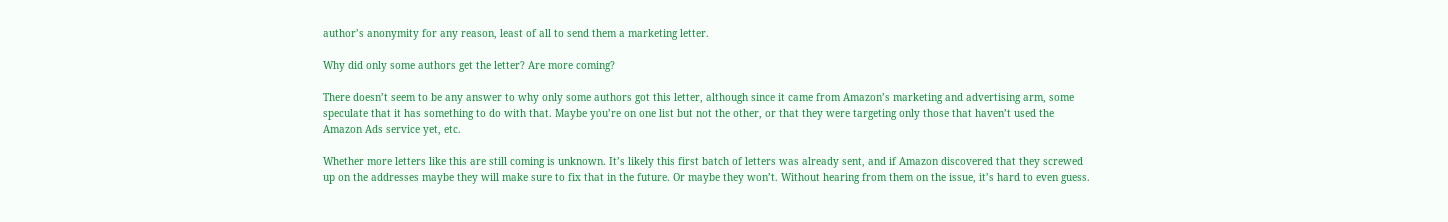author’s anonymity for any reason, least of all to send them a marketing letter.

Why did only some authors get the letter? Are more coming?

There doesn’t seem to be any answer to why only some authors got this letter, although since it came from Amazon’s marketing and advertising arm, some speculate that it has something to do with that. Maybe you’re on one list but not the other, or that they were targeting only those that haven’t used the Amazon Ads service yet, etc.

Whether more letters like this are still coming is unknown. It’s likely this first batch of letters was already sent, and if Amazon discovered that they screwed up on the addresses maybe they will make sure to fix that in the future. Or maybe they won’t. Without hearing from them on the issue, it’s hard to even guess.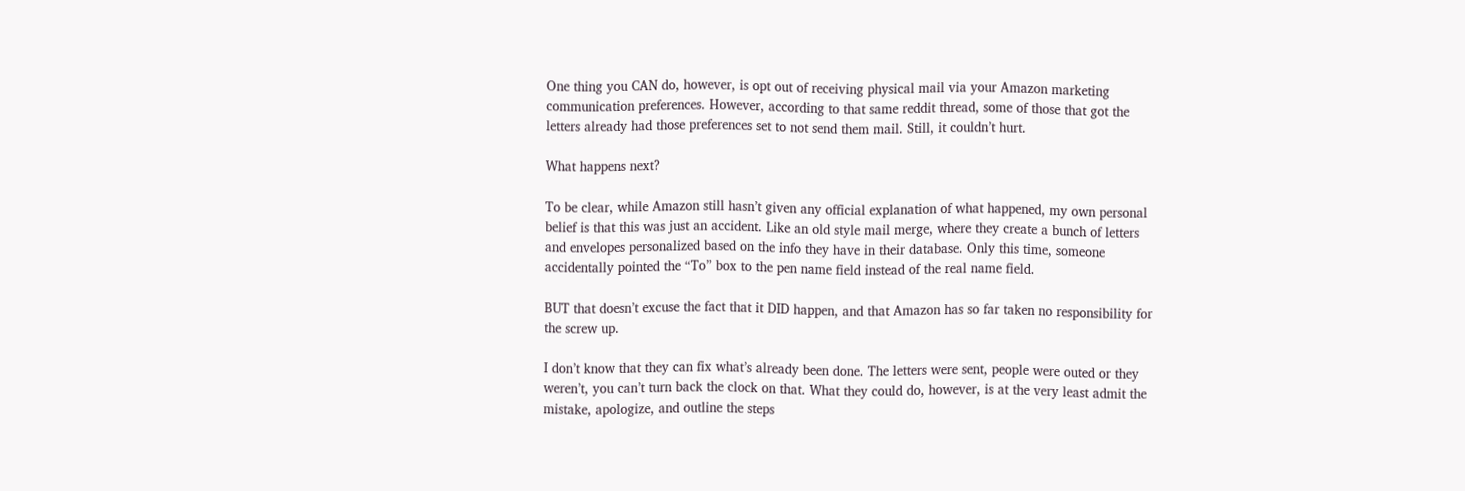One thing you CAN do, however, is opt out of receiving physical mail via your Amazon marketing communication preferences. However, according to that same reddit thread, some of those that got the letters already had those preferences set to not send them mail. Still, it couldn’t hurt.

What happens next?

To be clear, while Amazon still hasn’t given any official explanation of what happened, my own personal belief is that this was just an accident. Like an old style mail merge, where they create a bunch of letters and envelopes personalized based on the info they have in their database. Only this time, someone accidentally pointed the “To” box to the pen name field instead of the real name field.

BUT that doesn’t excuse the fact that it DID happen, and that Amazon has so far taken no responsibility for the screw up.

I don’t know that they can fix what’s already been done. The letters were sent, people were outed or they weren’t, you can’t turn back the clock on that. What they could do, however, is at the very least admit the mistake, apologize, and outline the steps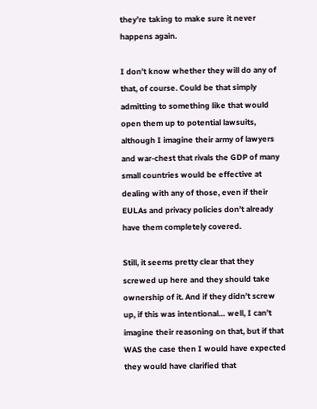they’re taking to make sure it never happens again.

I don’t know whether they will do any of that, of course. Could be that simply admitting to something like that would open them up to potential lawsuits, although I imagine their army of lawyers and war-chest that rivals the GDP of many small countries would be effective at dealing with any of those, even if their EULAs and privacy policies don’t already have them completely covered.

Still, it seems pretty clear that they screwed up here and they should take ownership of it. And if they didn’t screw up, if this was intentional… well, I can’t imagine their reasoning on that, but if that WAS the case then I would have expected they would have clarified that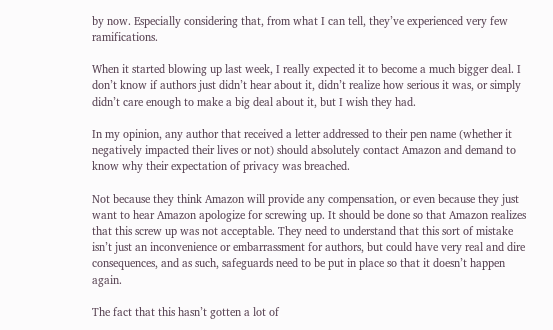by now. Especially considering that, from what I can tell, they’ve experienced very few ramifications.

When it started blowing up last week, I really expected it to become a much bigger deal. I don’t know if authors just didn’t hear about it, didn’t realize how serious it was, or simply didn’t care enough to make a big deal about it, but I wish they had.

In my opinion, any author that received a letter addressed to their pen name (whether it negatively impacted their lives or not) should absolutely contact Amazon and demand to know why their expectation of privacy was breached.

Not because they think Amazon will provide any compensation, or even because they just want to hear Amazon apologize for screwing up. It should be done so that Amazon realizes that this screw up was not acceptable. They need to understand that this sort of mistake isn’t just an inconvenience or embarrassment for authors, but could have very real and dire consequences, and as such, safeguards need to be put in place so that it doesn’t happen again.

The fact that this hasn’t gotten a lot of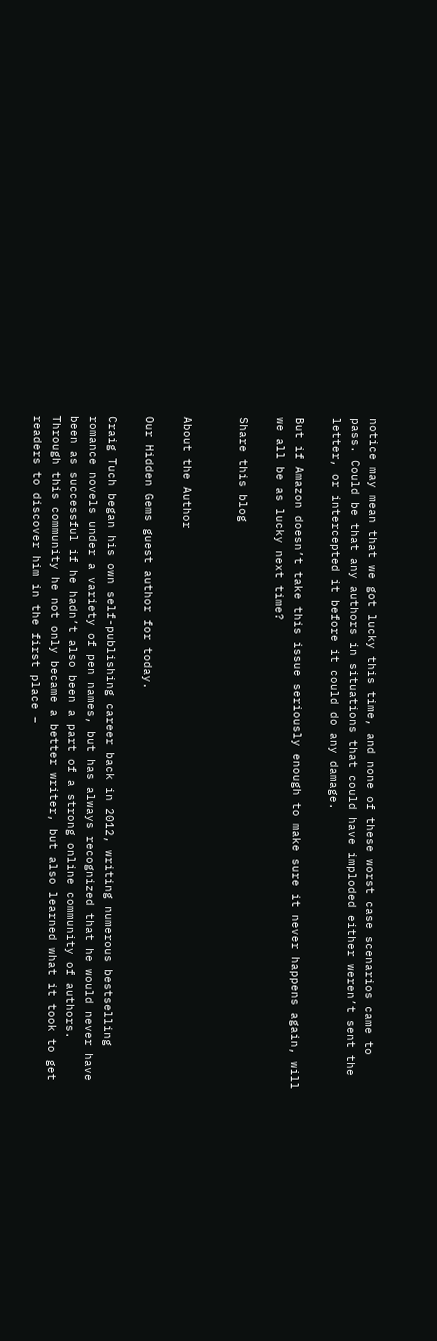notice may mean that we got lucky this time, and none of these worst case scenarios came to pass. Could be that any authors in situations that could have imploded either weren’t sent the letter, or intercepted it before it could do any damage.

But if Amazon doesn’t take this issue seriously enough to make sure it never happens again, will we all be as lucky next time?

Share this blog


About the Author

Our Hidden Gems guest author for today.

Craig Tuch began his own self-publishing career back in 2012, writing numerous bestselling romance novels under a variety of pen names, but has always recognized that he would never have been as successful if he hadn’t also been a part of a strong online community of authors. Through this community he not only became a better writer, but also learned what it took to get readers to discover him in the first place –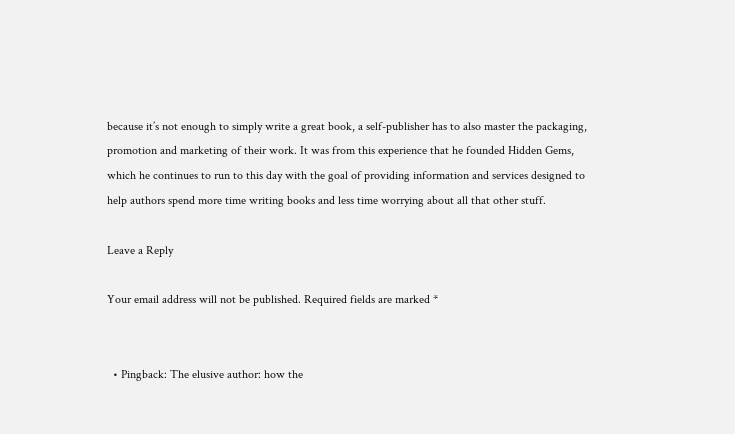because it’s not enough to simply write a great book, a self-publisher has to also master the packaging, promotion and marketing of their work. It was from this experience that he founded Hidden Gems, which he continues to run to this day with the goal of providing information and services designed to help authors spend more time writing books and less time worrying about all that other stuff.

Leave a Reply

Your email address will not be published. Required fields are marked *


  • Pingback: The elusive author: how the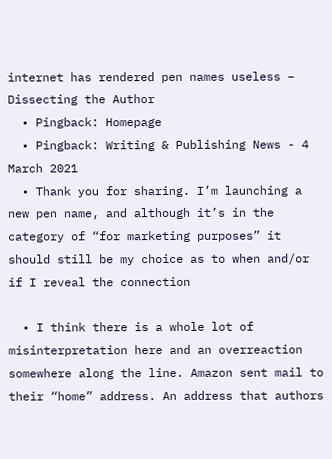internet has rendered pen names useless – Dissecting the Author
  • Pingback: Homepage
  • Pingback: Writing & Publishing News - 4 March 2021
  • Thank you for sharing. I’m launching a new pen name, and although it’s in the category of “for marketing purposes” it should still be my choice as to when and/or if I reveal the connection

  • I think there is a whole lot of misinterpretation here and an overreaction somewhere along the line. Amazon sent mail to their “home” address. An address that authors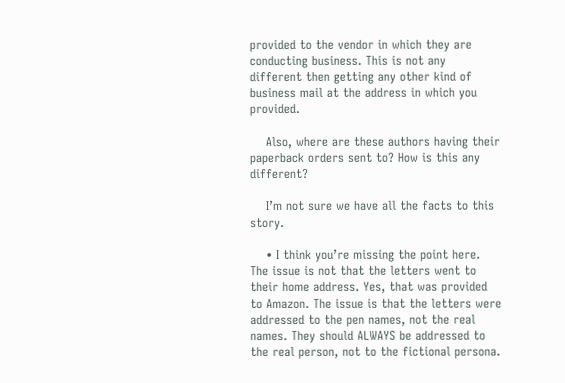provided to the vendor in which they are conducting business. This is not any different then getting any other kind of business mail at the address in which you provided.

    Also, where are these authors having their paperback orders sent to? How is this any different?

    I’m not sure we have all the facts to this story.

    • I think you’re missing the point here. The issue is not that the letters went to their home address. Yes, that was provided to Amazon. The issue is that the letters were addressed to the pen names, not the real names. They should ALWAYS be addressed to the real person, not to the fictional persona.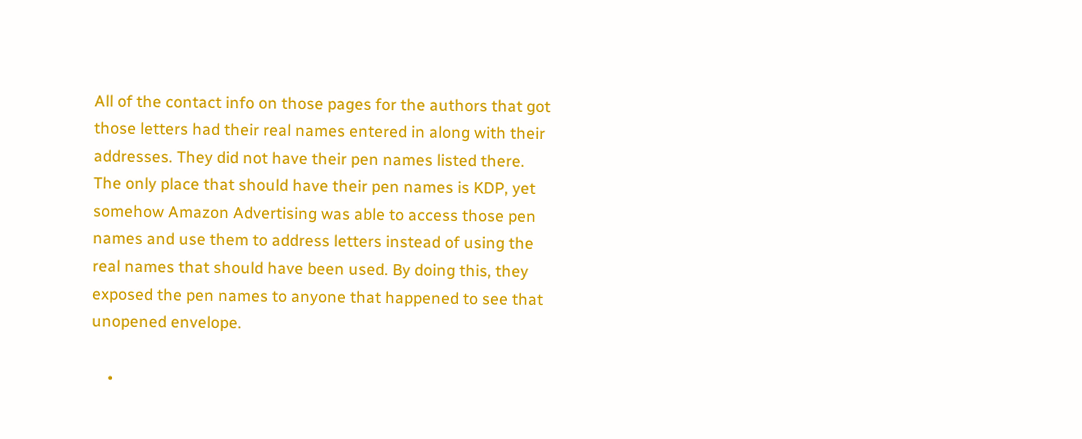All of the contact info on those pages for the authors that got those letters had their real names entered in along with their addresses. They did not have their pen names listed there. The only place that should have their pen names is KDP, yet somehow Amazon Advertising was able to access those pen names and use them to address letters instead of using the real names that should have been used. By doing this, they exposed the pen names to anyone that happened to see that unopened envelope.

    •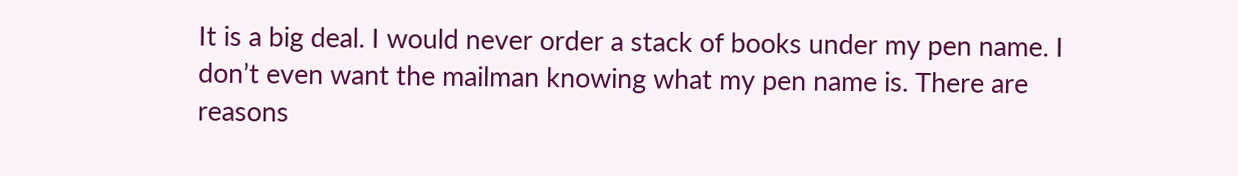It is a big deal. I would never order a stack of books under my pen name. I don’t even want the mailman knowing what my pen name is. There are reasons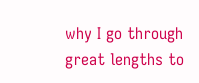why I go through great lengths to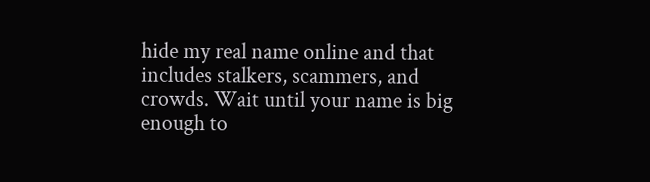hide my real name online and that includes stalkers, scammers, and crowds. Wait until your name is big enough to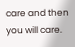care and then you will care.